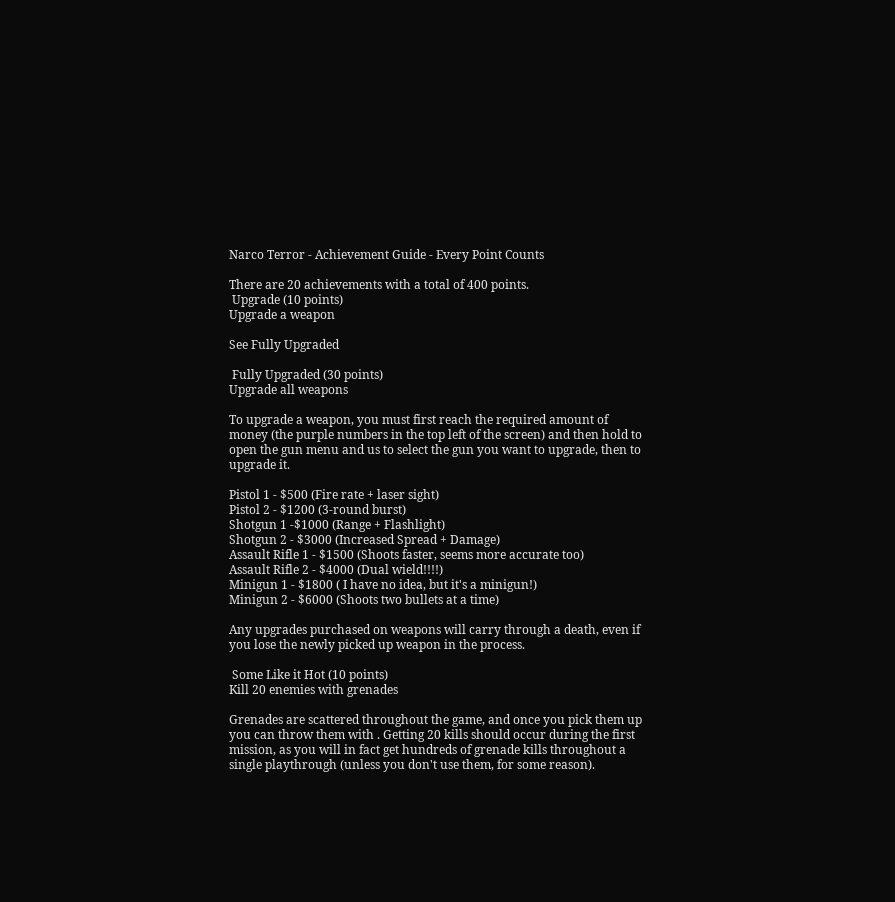Narco Terror - Achievement Guide - Every Point Counts

There are 20 achievements with a total of 400 points.
 Upgrade (10 points)
Upgrade a weapon

See Fully Upgraded

 Fully Upgraded (30 points)
Upgrade all weapons

To upgrade a weapon, you must first reach the required amount of money (the purple numbers in the top left of the screen) and then hold to open the gun menu and us to select the gun you want to upgrade, then to upgrade it.

Pistol 1 - $500 (Fire rate + laser sight)
Pistol 2 - $1200 (3-round burst)
Shotgun 1 -$1000 (Range + Flashlight)
Shotgun 2 - $3000 (Increased Spread + Damage)
Assault Rifle 1 - $1500 (Shoots faster, seems more accurate too)
Assault Rifle 2 - $4000 (Dual wield!!!!)
Minigun 1 - $1800 ( I have no idea, but it's a minigun!)
Minigun 2 - $6000 (Shoots two bullets at a time)

Any upgrades purchased on weapons will carry through a death, even if you lose the newly picked up weapon in the process.

 Some Like it Hot (10 points)
Kill 20 enemies with grenades

Grenades are scattered throughout the game, and once you pick them up you can throw them with . Getting 20 kills should occur during the first mission, as you will in fact get hundreds of grenade kills throughout a single playthrough (unless you don't use them, for some reason).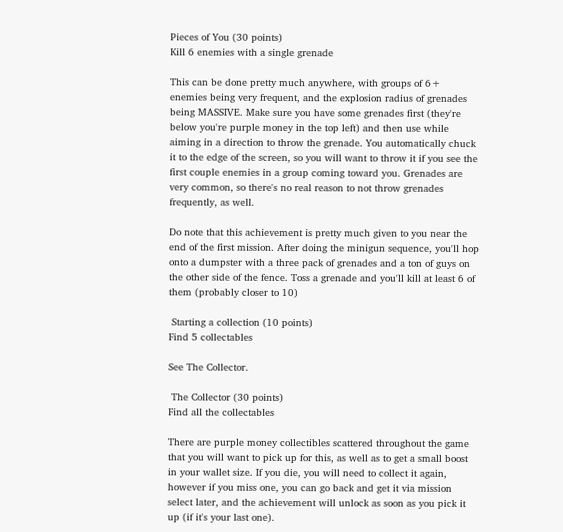Pieces of You (30 points)
Kill 6 enemies with a single grenade

This can be done pretty much anywhere, with groups of 6+ enemies being very frequent, and the explosion radius of grenades being MASSIVE. Make sure you have some grenades first (they're below you're purple money in the top left) and then use while aiming in a direction to throw the grenade. You automatically chuck it to the edge of the screen, so you will want to throw it if you see the first couple enemies in a group coming toward you. Grenades are very common, so there's no real reason to not throw grenades frequently, as well.

Do note that this achievement is pretty much given to you near the end of the first mission. After doing the minigun sequence, you'll hop onto a dumpster with a three pack of grenades and a ton of guys on the other side of the fence. Toss a grenade and you'll kill at least 6 of them (probably closer to 10)

 Starting a collection (10 points)
Find 5 collectables

See The Collector.

 The Collector (30 points)
Find all the collectables

There are purple money collectibles scattered throughout the game that you will want to pick up for this, as well as to get a small boost in your wallet size. If you die, you will need to collect it again, however if you miss one, you can go back and get it via mission select later, and the achievement will unlock as soon as you pick it up (if it's your last one).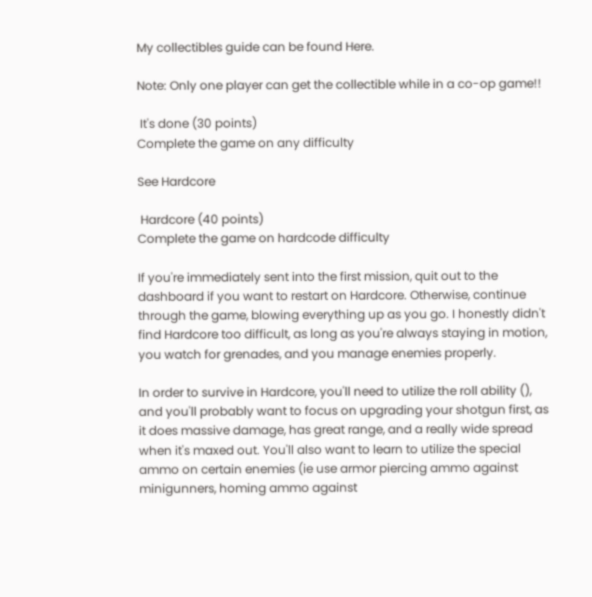My collectibles guide can be found Here.

Note: Only one player can get the collectible while in a co-op game!!

 It's done (30 points)
Complete the game on any difficulty

See Hardcore

 Hardcore (40 points)
Complete the game on hardcode difficulty

If you're immediately sent into the first mission, quit out to the dashboard if you want to restart on Hardcore. Otherwise, continue through the game, blowing everything up as you go. I honestly didn't find Hardcore too difficult, as long as you're always staying in motion, you watch for grenades, and you manage enemies properly.

In order to survive in Hardcore, you'll need to utilize the roll ability (), and you'll probably want to focus on upgrading your shotgun first, as it does massive damage, has great range, and a really wide spread when it's maxed out. You'll also want to learn to utilize the special ammo on certain enemies (ie use armor piercing ammo against minigunners, homing ammo against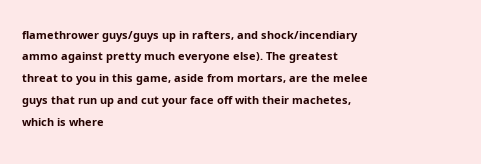flamethrower guys/guys up in rafters, and shock/incendiary ammo against pretty much everyone else). The greatest threat to you in this game, aside from mortars, are the melee guys that run up and cut your face off with their machetes, which is where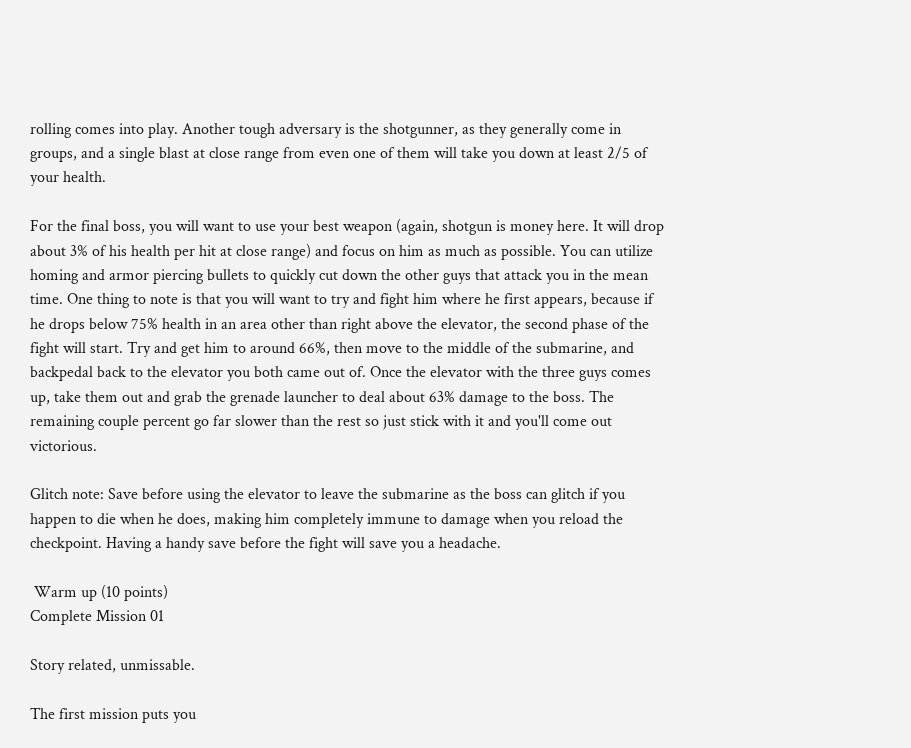rolling comes into play. Another tough adversary is the shotgunner, as they generally come in groups, and a single blast at close range from even one of them will take you down at least 2/5 of your health.

For the final boss, you will want to use your best weapon (again, shotgun is money here. It will drop about 3% of his health per hit at close range) and focus on him as much as possible. You can utilize homing and armor piercing bullets to quickly cut down the other guys that attack you in the mean time. One thing to note is that you will want to try and fight him where he first appears, because if he drops below 75% health in an area other than right above the elevator, the second phase of the fight will start. Try and get him to around 66%, then move to the middle of the submarine, and backpedal back to the elevator you both came out of. Once the elevator with the three guys comes up, take them out and grab the grenade launcher to deal about 63% damage to the boss. The remaining couple percent go far slower than the rest so just stick with it and you'll come out victorious.

Glitch note: Save before using the elevator to leave the submarine as the boss can glitch if you happen to die when he does, making him completely immune to damage when you reload the checkpoint. Having a handy save before the fight will save you a headache.

 Warm up (10 points)
Complete Mission 01

Story related, unmissable.

The first mission puts you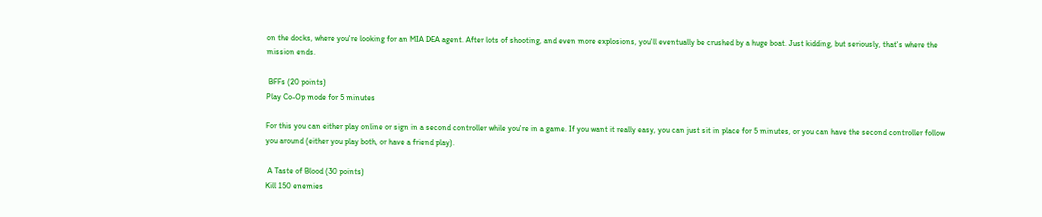on the docks, where you're looking for an MIA DEA agent. After lots of shooting, and even more explosions, you'll eventually be crushed by a huge boat. Just kidding, but seriously, that's where the mission ends.

 BFFs (20 points)
Play Co-Op mode for 5 minutes

For this you can either play online or sign in a second controller while you're in a game. If you want it really easy, you can just sit in place for 5 minutes, or you can have the second controller follow you around (either you play both, or have a friend play).

 A Taste of Blood (30 points)
Kill 150 enemies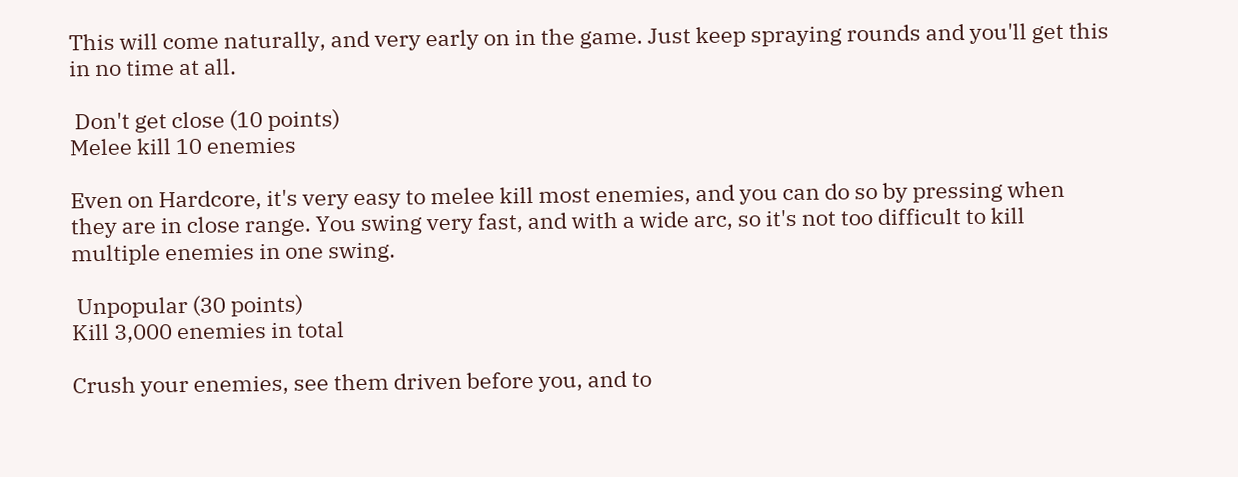This will come naturally, and very early on in the game. Just keep spraying rounds and you'll get this in no time at all.

 Don't get close (10 points)
Melee kill 10 enemies

Even on Hardcore, it's very easy to melee kill most enemies, and you can do so by pressing when they are in close range. You swing very fast, and with a wide arc, so it's not too difficult to kill multiple enemies in one swing.

 Unpopular (30 points)
Kill 3,000 enemies in total

Crush your enemies, see them driven before you, and to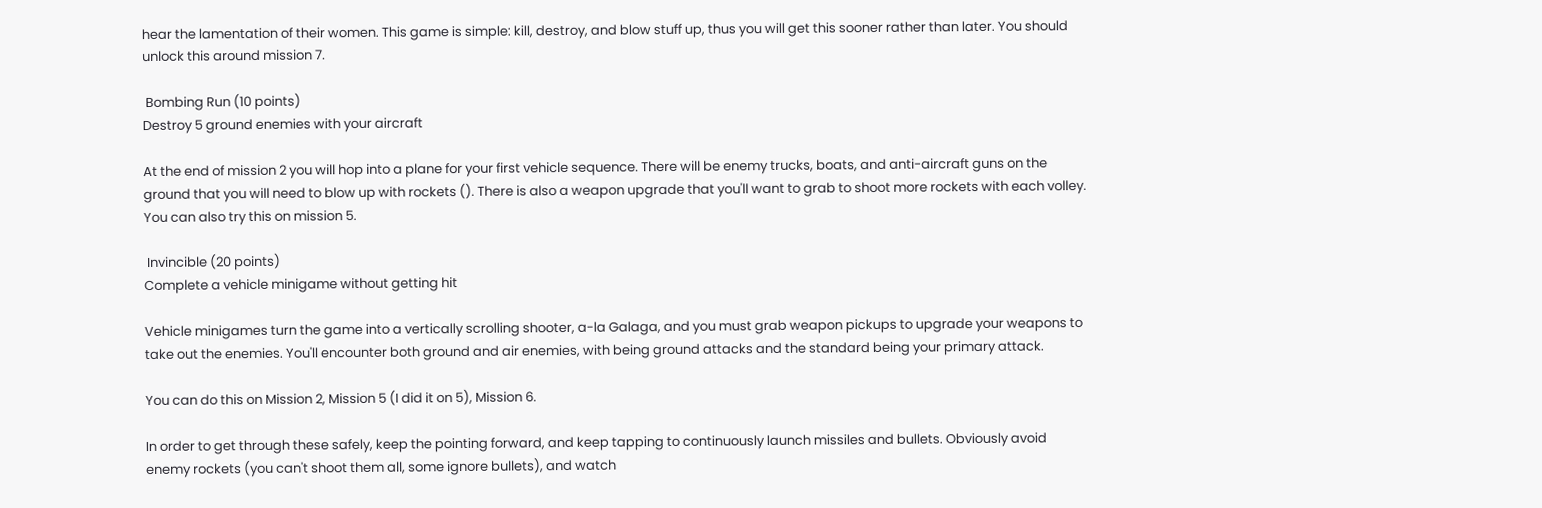hear the lamentation of their women. This game is simple: kill, destroy, and blow stuff up, thus you will get this sooner rather than later. You should unlock this around mission 7.

 Bombing Run (10 points)
Destroy 5 ground enemies with your aircraft

At the end of mission 2 you will hop into a plane for your first vehicle sequence. There will be enemy trucks, boats, and anti-aircraft guns on the ground that you will need to blow up with rockets (). There is also a weapon upgrade that you'll want to grab to shoot more rockets with each volley. You can also try this on mission 5.

 Invincible (20 points)
Complete a vehicle minigame without getting hit

Vehicle minigames turn the game into a vertically scrolling shooter, a-la Galaga, and you must grab weapon pickups to upgrade your weapons to take out the enemies. You'll encounter both ground and air enemies, with being ground attacks and the standard being your primary attack.

You can do this on Mission 2, Mission 5 (I did it on 5), Mission 6.

In order to get through these safely, keep the pointing forward, and keep tapping to continuously launch missiles and bullets. Obviously avoid enemy rockets (you can't shoot them all, some ignore bullets), and watch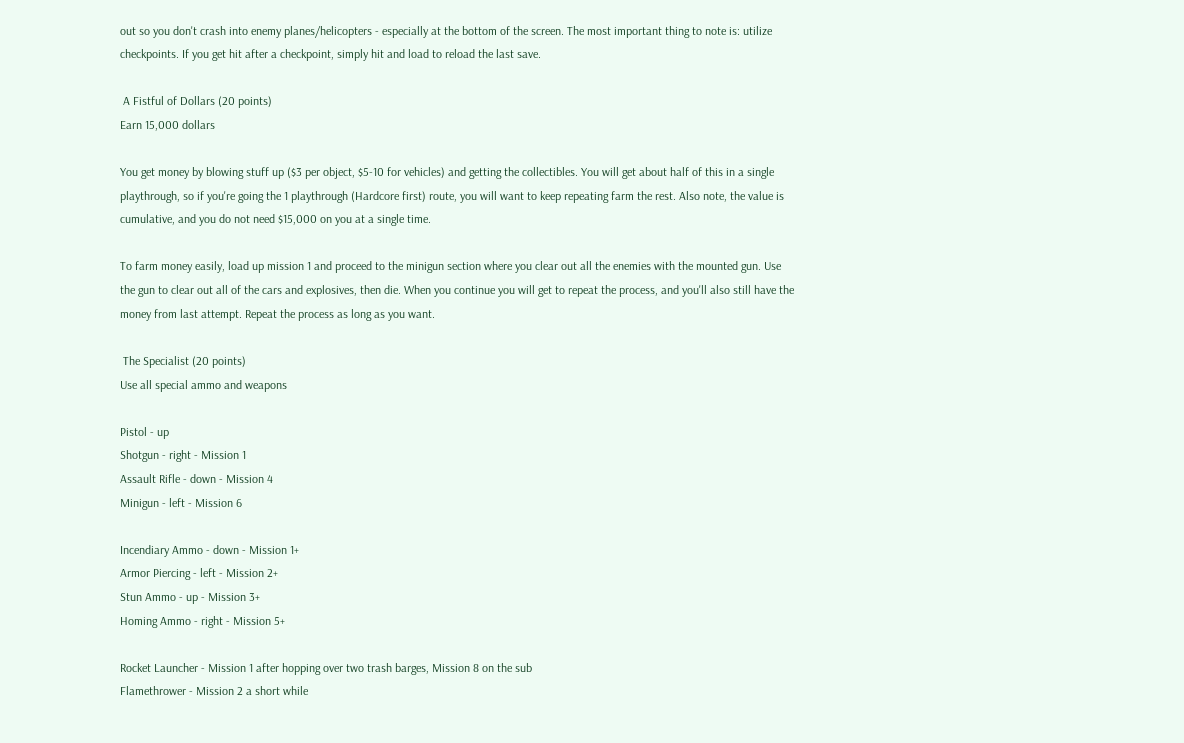out so you don't crash into enemy planes/helicopters - especially at the bottom of the screen. The most important thing to note is: utilize checkpoints. If you get hit after a checkpoint, simply hit and load to reload the last save.

 A Fistful of Dollars (20 points)
Earn 15,000 dollars

You get money by blowing stuff up ($3 per object, $5-10 for vehicles) and getting the collectibles. You will get about half of this in a single playthrough, so if you're going the 1 playthrough (Hardcore first) route, you will want to keep repeating farm the rest. Also note, the value is cumulative, and you do not need $15,000 on you at a single time.

To farm money easily, load up mission 1 and proceed to the minigun section where you clear out all the enemies with the mounted gun. Use the gun to clear out all of the cars and explosives, then die. When you continue you will get to repeat the process, and you'll also still have the money from last attempt. Repeat the process as long as you want.

 The Specialist (20 points)
Use all special ammo and weapons

Pistol - up
Shotgun - right - Mission 1
Assault Rifle - down - Mission 4
Minigun - left - Mission 6

Incendiary Ammo - down - Mission 1+
Armor Piercing - left - Mission 2+
Stun Ammo - up - Mission 3+
Homing Ammo - right - Mission 5+

Rocket Launcher - Mission 1 after hopping over two trash barges, Mission 8 on the sub
Flamethrower - Mission 2 a short while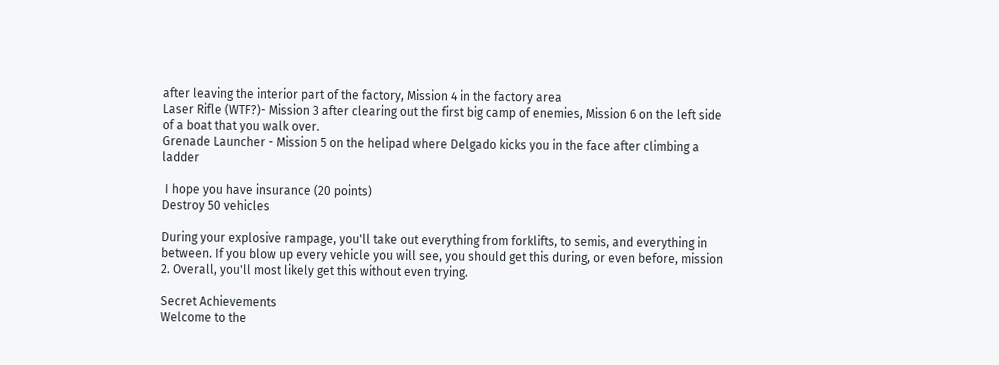after leaving the interior part of the factory, Mission 4 in the factory area
Laser Rifle (WTF?)- Mission 3 after clearing out the first big camp of enemies, Mission 6 on the left side of a boat that you walk over.
Grenade Launcher - Mission 5 on the helipad where Delgado kicks you in the face after climbing a ladder

 I hope you have insurance (20 points)
Destroy 50 vehicles

During your explosive rampage, you'll take out everything from forklifts, to semis, and everything in between. If you blow up every vehicle you will see, you should get this during, or even before, mission 2. Overall, you'll most likely get this without even trying.

Secret Achievements
Welcome to the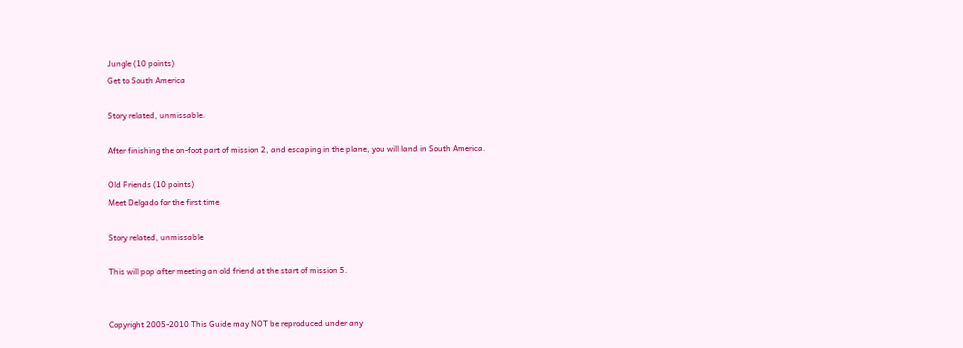Jungle (10 points)
Get to South America

Story related, unmissable.

After finishing the on-foot part of mission 2, and escaping in the plane, you will land in South America.

Old Friends (10 points)
Meet Delgado for the first time

Story related, unmissable

This will pop after meeting an old friend at the start of mission 5.


Copyright 2005-2010 This Guide may NOT be reproduced under any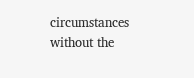circumstances without the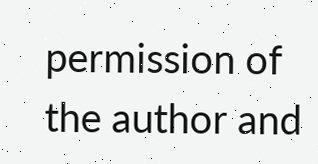permission of the author and